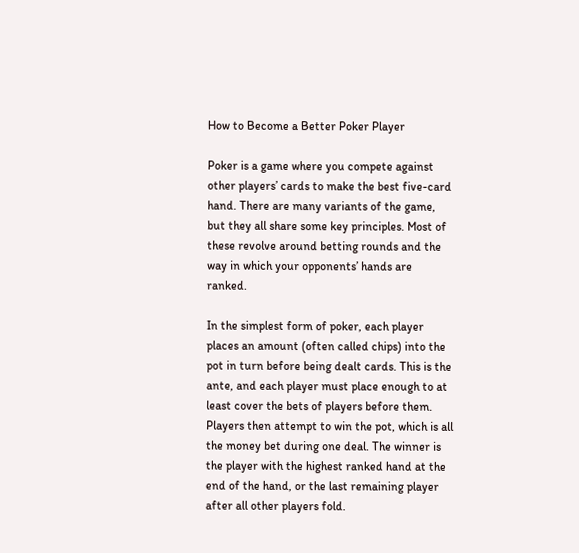How to Become a Better Poker Player

Poker is a game where you compete against other players’ cards to make the best five-card hand. There are many variants of the game, but they all share some key principles. Most of these revolve around betting rounds and the way in which your opponents’ hands are ranked.

In the simplest form of poker, each player places an amount (often called chips) into the pot in turn before being dealt cards. This is the ante, and each player must place enough to at least cover the bets of players before them. Players then attempt to win the pot, which is all the money bet during one deal. The winner is the player with the highest ranked hand at the end of the hand, or the last remaining player after all other players fold.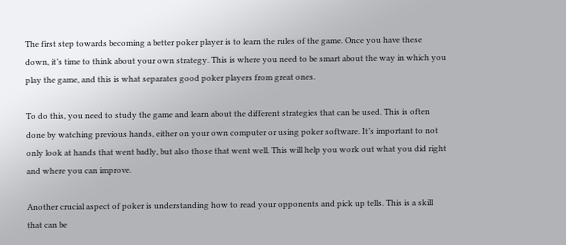The first step towards becoming a better poker player is to learn the rules of the game. Once you have these down, it’s time to think about your own strategy. This is where you need to be smart about the way in which you play the game, and this is what separates good poker players from great ones.

To do this, you need to study the game and learn about the different strategies that can be used. This is often done by watching previous hands, either on your own computer or using poker software. It’s important to not only look at hands that went badly, but also those that went well. This will help you work out what you did right and where you can improve.

Another crucial aspect of poker is understanding how to read your opponents and pick up tells. This is a skill that can be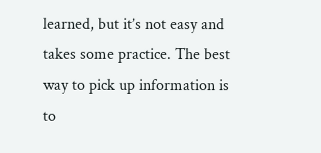learned, but it’s not easy and takes some practice. The best way to pick up information is to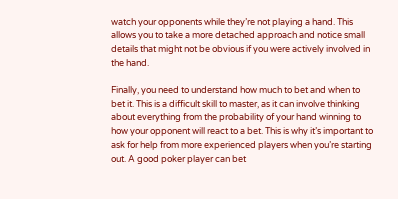watch your opponents while they’re not playing a hand. This allows you to take a more detached approach and notice small details that might not be obvious if you were actively involved in the hand.

Finally, you need to understand how much to bet and when to bet it. This is a difficult skill to master, as it can involve thinking about everything from the probability of your hand winning to how your opponent will react to a bet. This is why it’s important to ask for help from more experienced players when you’re starting out. A good poker player can bet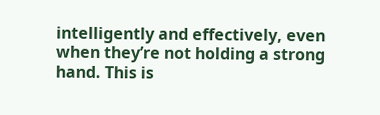intelligently and effectively, even when they’re not holding a strong hand. This is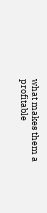what makes them a profitable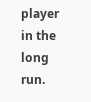player in the long run.